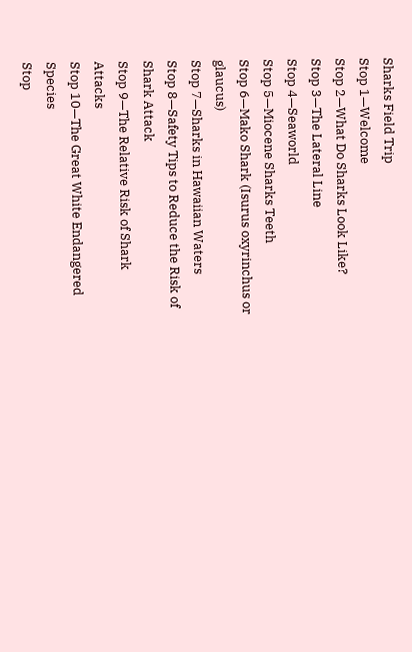Sharks Field Trip
Stop 1—Welcome
Stop 2—What Do Sharks Look Like?
Stop 3—The Lateral Line
Stop 4—Seaworld
Stop 5—Miocene Sharks Teeth
Stop 6—Mako Shark (Isurus oxyrinchus or glaucus)
Stop 7—Sharks in Hawaiian Waters
Stop 8—Safety Tips to Reduce the Risk of Shark Attack
Stop 9—The Relative Risk of Shark Attacks
Stop 10—The Great White Endangered Species
Stop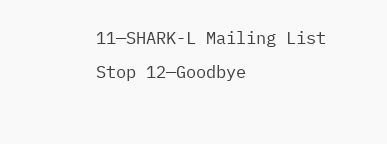11—SHARK-L Mailing List
Stop 12—Goodbye